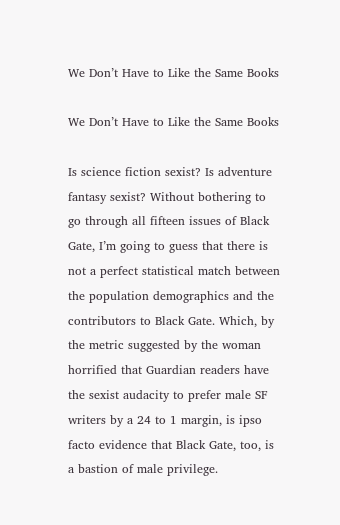We Don’t Have to Like the Same Books

We Don’t Have to Like the Same Books

Is science fiction sexist? Is adventure fantasy sexist? Without bothering to go through all fifteen issues of Black Gate, I’m going to guess that there is not a perfect statistical match between the population demographics and the contributors to Black Gate. Which, by the metric suggested by the woman horrified that Guardian readers have the sexist audacity to prefer male SF writers by a 24 to 1 margin, is ipso facto evidence that Black Gate, too, is a bastion of male privilege.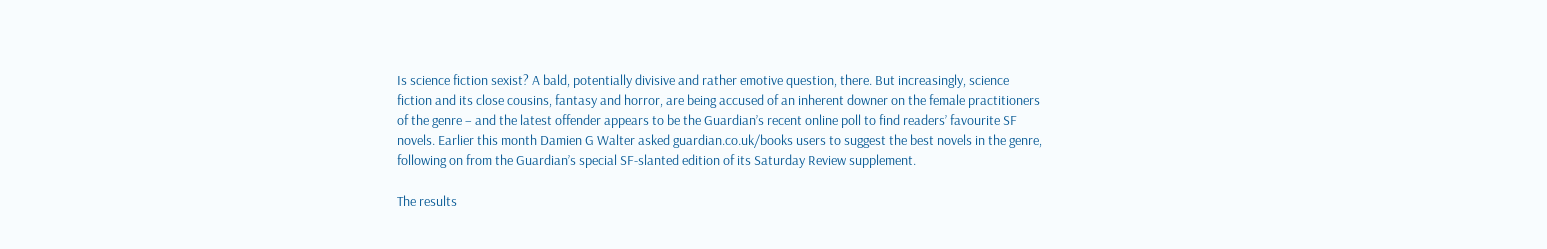Is science fiction sexist? A bald, potentially divisive and rather emotive question, there. But increasingly, science fiction and its close cousins, fantasy and horror, are being accused of an inherent downer on the female practitioners of the genre – and the latest offender appears to be the Guardian’s recent online poll to find readers’ favourite SF novels. Earlier this month Damien G Walter asked guardian.co.uk/books users to suggest the best novels in the genre, following on from the Guardian’s special SF-slanted edition of its Saturday Review supplement.

The results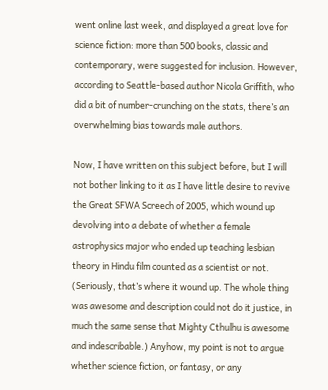went online last week, and displayed a great love for science fiction: more than 500 books, classic and contemporary, were suggested for inclusion. However, according to Seattle-based author Nicola Griffith, who did a bit of number-crunching on the stats, there’s an overwhelming bias towards male authors.

Now, I have written on this subject before, but I will not bother linking to it as I have little desire to revive the Great SFWA Screech of 2005, which wound up devolving into a debate of whether a female astrophysics major who ended up teaching lesbian theory in Hindu film counted as a scientist or not. (Seriously, that’s where it wound up. The whole thing was awesome and description could not do it justice, in much the same sense that Mighty Cthulhu is awesome and indescribable.) Anyhow, my point is not to argue whether science fiction, or fantasy, or any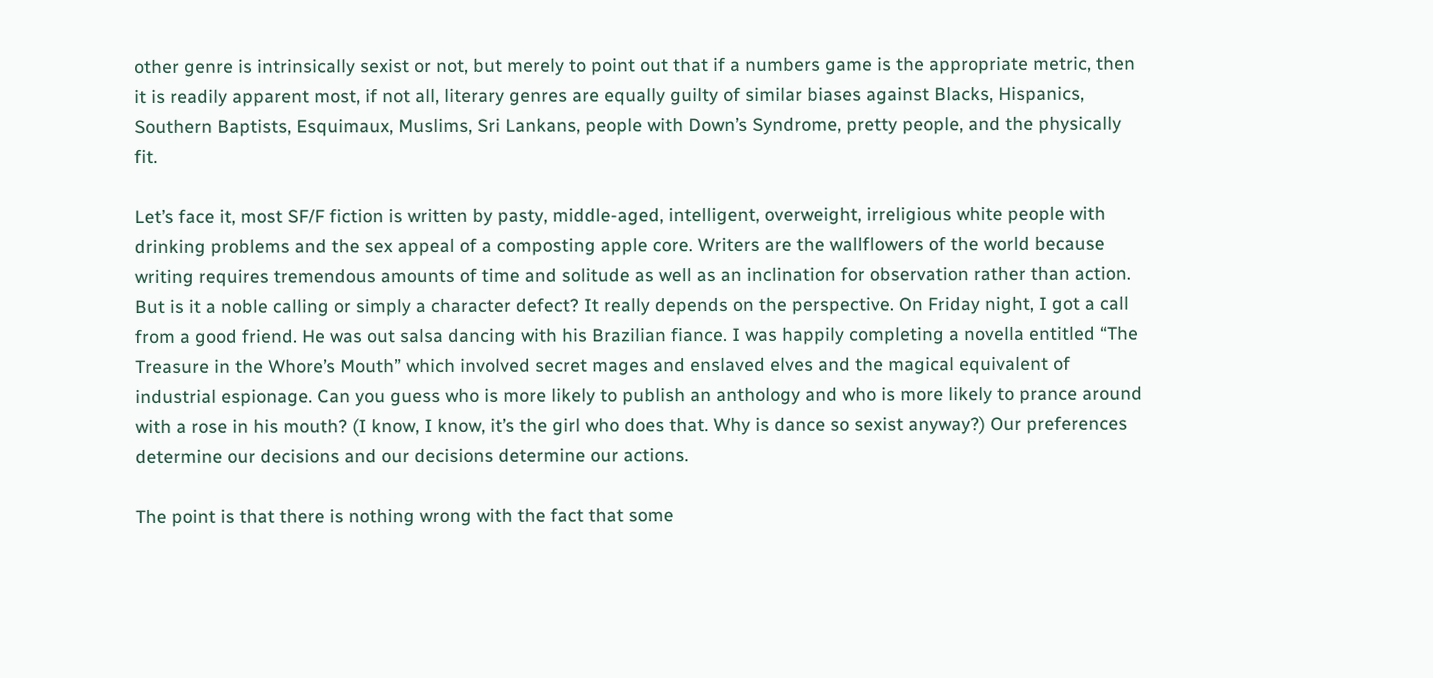other genre is intrinsically sexist or not, but merely to point out that if a numbers game is the appropriate metric, then it is readily apparent most, if not all, literary genres are equally guilty of similar biases against Blacks, Hispanics, Southern Baptists, Esquimaux, Muslims, Sri Lankans, people with Down’s Syndrome, pretty people, and the physically fit.

Let’s face it, most SF/F fiction is written by pasty, middle-aged, intelligent, overweight, irreligious white people with drinking problems and the sex appeal of a composting apple core. Writers are the wallflowers of the world because writing requires tremendous amounts of time and solitude as well as an inclination for observation rather than action. But is it a noble calling or simply a character defect? It really depends on the perspective. On Friday night, I got a call from a good friend. He was out salsa dancing with his Brazilian fiance. I was happily completing a novella entitled “The Treasure in the Whore’s Mouth” which involved secret mages and enslaved elves and the magical equivalent of industrial espionage. Can you guess who is more likely to publish an anthology and who is more likely to prance around with a rose in his mouth? (I know, I know, it’s the girl who does that. Why is dance so sexist anyway?) Our preferences determine our decisions and our decisions determine our actions.

The point is that there is nothing wrong with the fact that some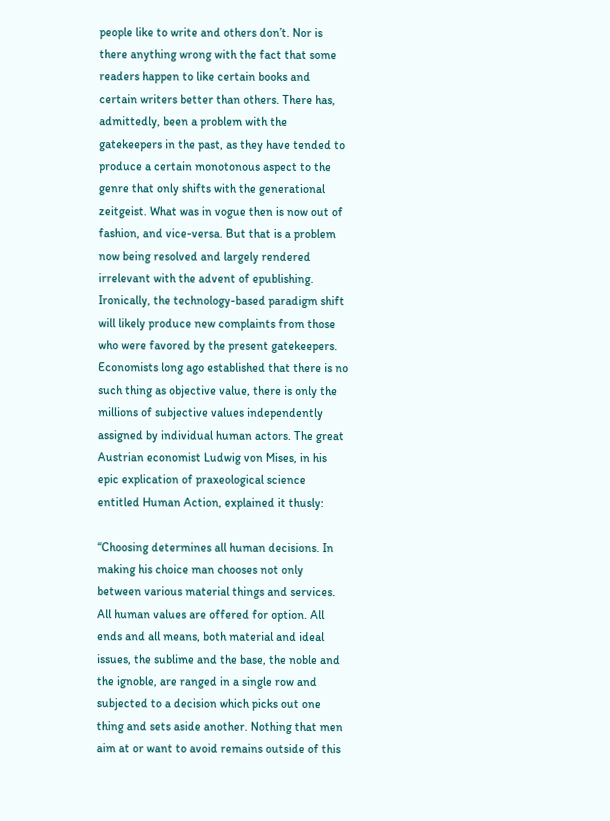people like to write and others don’t. Nor is there anything wrong with the fact that some readers happen to like certain books and certain writers better than others. There has, admittedly, been a problem with the gatekeepers in the past, as they have tended to produce a certain monotonous aspect to the genre that only shifts with the generational zeitgeist. What was in vogue then is now out of fashion, and vice-versa. But that is a problem now being resolved and largely rendered irrelevant with the advent of epublishing. Ironically, the technology-based paradigm shift will likely produce new complaints from those who were favored by the present gatekeepers. Economists long ago established that there is no such thing as objective value, there is only the millions of subjective values independently assigned by individual human actors. The great Austrian economist Ludwig von Mises, in his epic explication of praxeological science entitled Human Action, explained it thusly:

“Choosing determines all human decisions. In making his choice man chooses not only between various material things and services. All human values are offered for option. All ends and all means, both material and ideal issues, the sublime and the base, the noble and the ignoble, are ranged in a single row and subjected to a decision which picks out one thing and sets aside another. Nothing that men aim at or want to avoid remains outside of this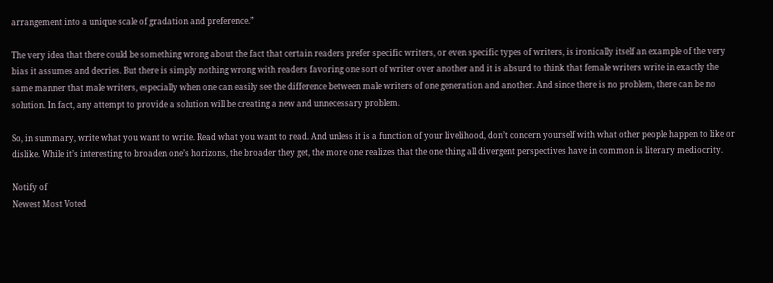arrangement into a unique scale of gradation and preference.”

The very idea that there could be something wrong about the fact that certain readers prefer specific writers, or even specific types of writers, is ironically itself an example of the very bias it assumes and decries. But there is simply nothing wrong with readers favoring one sort of writer over another and it is absurd to think that female writers write in exactly the same manner that male writers, especially when one can easily see the difference between male writers of one generation and another. And since there is no problem, there can be no solution. In fact, any attempt to provide a solution will be creating a new and unnecessary problem.

So, in summary, write what you want to write. Read what you want to read. And unless it is a function of your livelihood, don’t concern yourself with what other people happen to like or dislike. While it’s interesting to broaden one’s horizons, the broader they get, the more one realizes that the one thing all divergent perspectives have in common is literary mediocrity.

Notify of
Newest Most Voted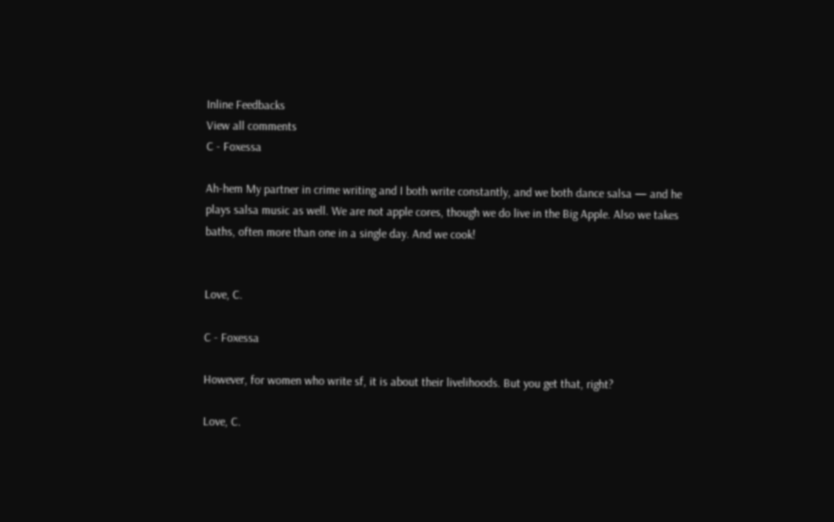Inline Feedbacks
View all comments
C - Foxessa

Ah-hem My partner in crime writing and I both write constantly, and we both dance salsa — and he plays salsa music as well. We are not apple cores, though we do live in the Big Apple. Also we takes baths, often more than one in a single day. And we cook!


Love, C.

C - Foxessa

However, for women who write sf, it is about their livelihoods. But you get that, right?

Love, C.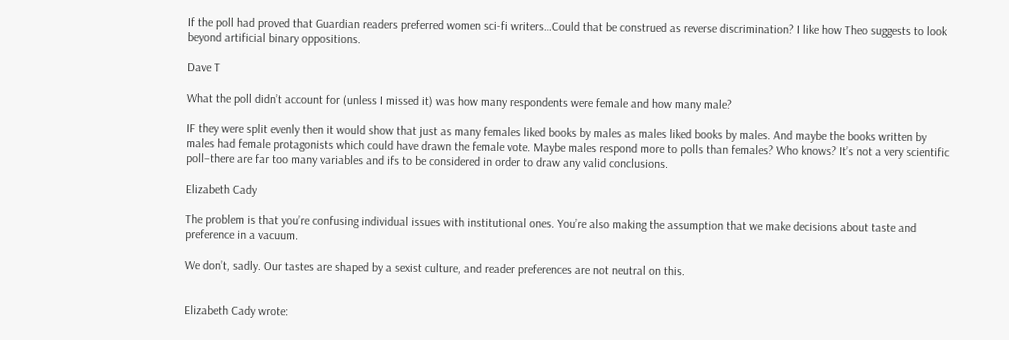If the poll had proved that Guardian readers preferred women sci-fi writers…Could that be construed as reverse discrimination? I like how Theo suggests to look beyond artificial binary oppositions.

Dave T

What the poll didn’t account for (unless I missed it) was how many respondents were female and how many male?

IF they were split evenly then it would show that just as many females liked books by males as males liked books by males. And maybe the books written by males had female protagonists which could have drawn the female vote. Maybe males respond more to polls than females? Who knows? It’s not a very scientific poll–there are far too many variables and ifs to be considered in order to draw any valid conclusions.

Elizabeth Cady

The problem is that you’re confusing individual issues with institutional ones. You’re also making the assumption that we make decisions about taste and preference in a vacuum.

We don’t, sadly. Our tastes are shaped by a sexist culture, and reader preferences are not neutral on this.


Elizabeth Cady wrote: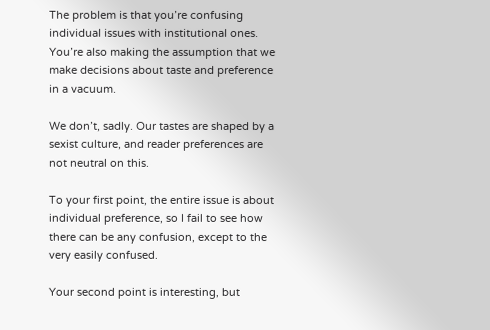The problem is that you’re confusing individual issues with institutional ones. You’re also making the assumption that we make decisions about taste and preference in a vacuum.

We don’t, sadly. Our tastes are shaped by a sexist culture, and reader preferences are not neutral on this.

To your first point, the entire issue is about individual preference, so I fail to see how there can be any confusion, except to the very easily confused.

Your second point is interesting, but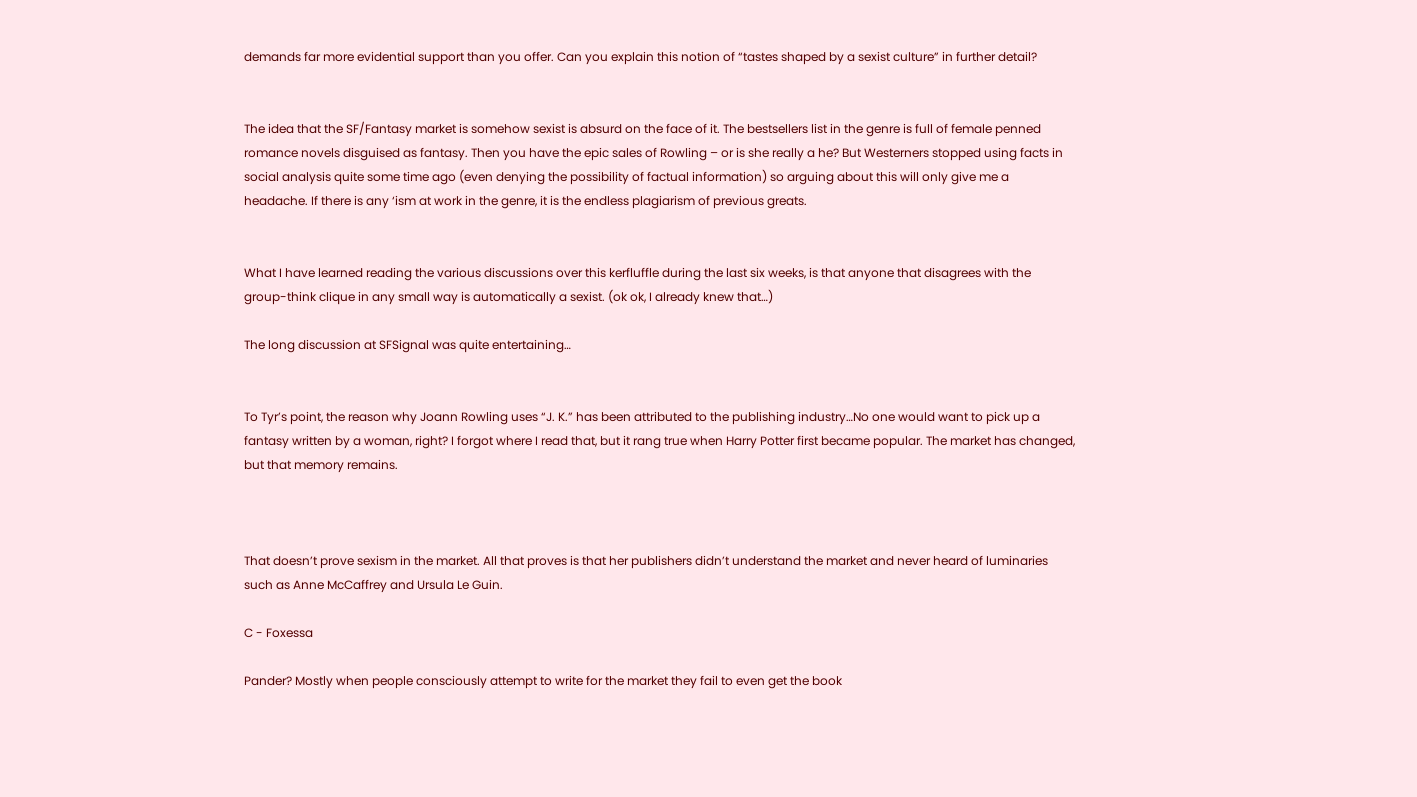demands far more evidential support than you offer. Can you explain this notion of “tastes shaped by a sexist culture” in further detail?


The idea that the SF/Fantasy market is somehow sexist is absurd on the face of it. The bestsellers list in the genre is full of female penned romance novels disguised as fantasy. Then you have the epic sales of Rowling – or is she really a he? But Westerners stopped using facts in social analysis quite some time ago (even denying the possibility of factual information) so arguing about this will only give me a headache. If there is any ‘ism at work in the genre, it is the endless plagiarism of previous greats.


What I have learned reading the various discussions over this kerfluffle during the last six weeks, is that anyone that disagrees with the group-think clique in any small way is automatically a sexist. (ok ok, I already knew that…)

The long discussion at SFSignal was quite entertaining…


To Tyr’s point, the reason why Joann Rowling uses “J. K.” has been attributed to the publishing industry…No one would want to pick up a fantasy written by a woman, right? I forgot where I read that, but it rang true when Harry Potter first became popular. The market has changed, but that memory remains.



That doesn’t prove sexism in the market. All that proves is that her publishers didn’t understand the market and never heard of luminaries such as Anne McCaffrey and Ursula Le Guin.

C - Foxessa

Pander? Mostly when people consciously attempt to write for the market they fail to even get the book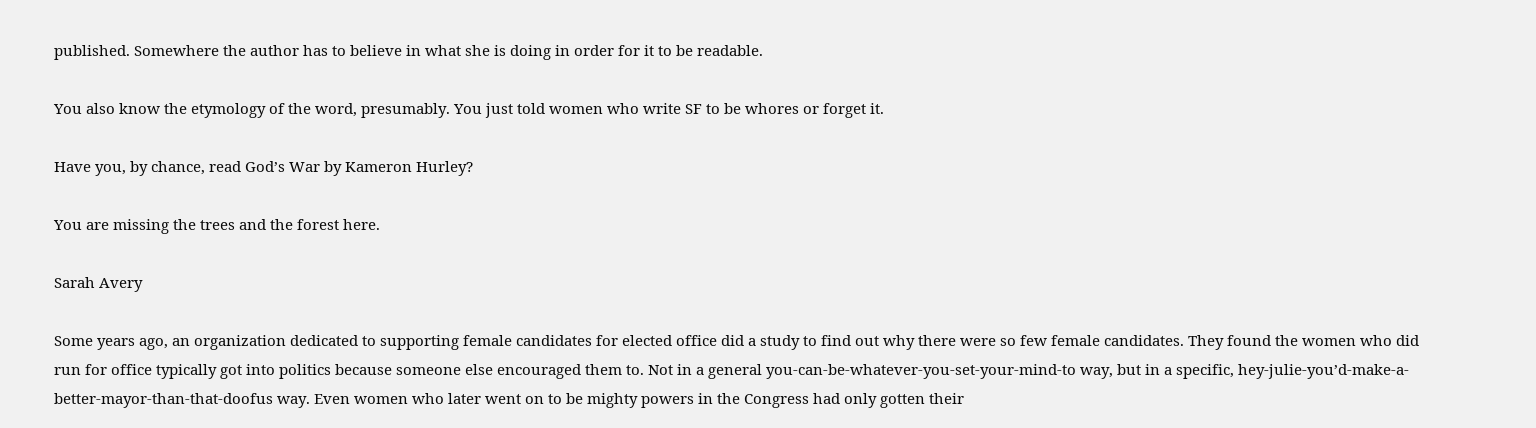published. Somewhere the author has to believe in what she is doing in order for it to be readable.

You also know the etymology of the word, presumably. You just told women who write SF to be whores or forget it.

Have you, by chance, read God’s War by Kameron Hurley?

You are missing the trees and the forest here.

Sarah Avery

Some years ago, an organization dedicated to supporting female candidates for elected office did a study to find out why there were so few female candidates. They found the women who did run for office typically got into politics because someone else encouraged them to. Not in a general you-can-be-whatever-you-set-your-mind-to way, but in a specific, hey-julie-you’d-make-a-better-mayor-than-that-doofus way. Even women who later went on to be mighty powers in the Congress had only gotten their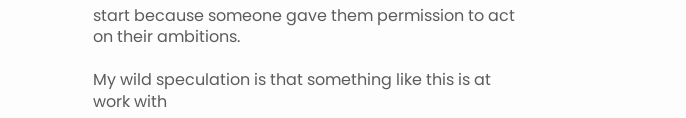start because someone gave them permission to act on their ambitions.

My wild speculation is that something like this is at work with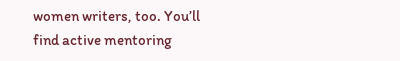women writers, too. You’ll find active mentoring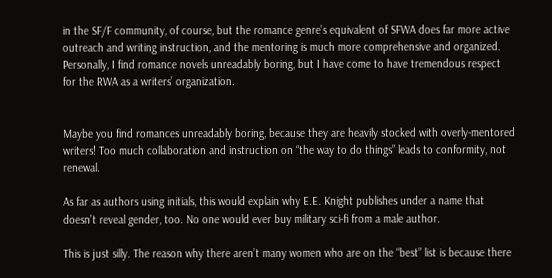in the SF/F community, of course, but the romance genre’s equivalent of SFWA does far more active outreach and writing instruction, and the mentoring is much more comprehensive and organized. Personally, I find romance novels unreadably boring, but I have come to have tremendous respect for the RWA as a writers’ organization.


Maybe you find romances unreadably boring, because they are heavily stocked with overly-mentored writers! Too much collaboration and instruction on “the way to do things” leads to conformity, not renewal.

As far as authors using initials, this would explain why E.E. Knight publishes under a name that doesn’t reveal gender, too. No one would ever buy military sci-fi from a male author.

This is just silly. The reason why there aren’t many women who are on the “best” list is because there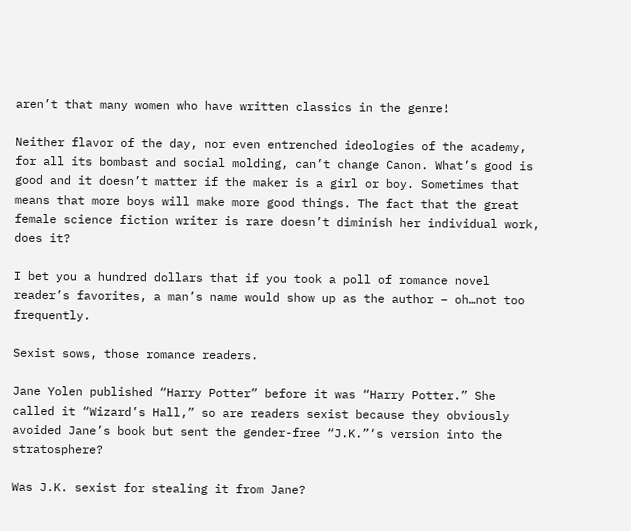aren’t that many women who have written classics in the genre!

Neither flavor of the day, nor even entrenched ideologies of the academy, for all its bombast and social molding, can’t change Canon. What’s good is good and it doesn’t matter if the maker is a girl or boy. Sometimes that means that more boys will make more good things. The fact that the great female science fiction writer is rare doesn’t diminish her individual work, does it?

I bet you a hundred dollars that if you took a poll of romance novel reader’s favorites, a man’s name would show up as the author – oh…not too frequently.

Sexist sows, those romance readers.

Jane Yolen published “Harry Potter” before it was “Harry Potter.” She called it “Wizard’s Hall,” so are readers sexist because they obviously avoided Jane’s book but sent the gender-free “J.K.”‘s version into the stratosphere?

Was J.K. sexist for stealing it from Jane?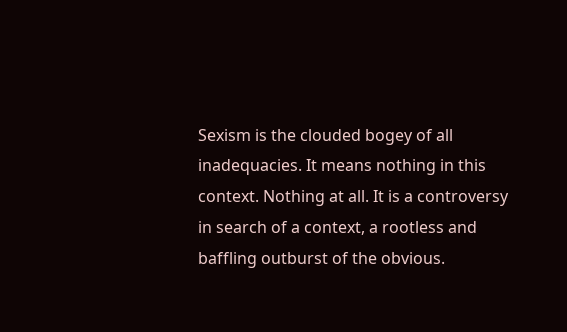Sexism is the clouded bogey of all inadequacies. It means nothing in this context. Nothing at all. It is a controversy in search of a context, a rootless and baffling outburst of the obvious.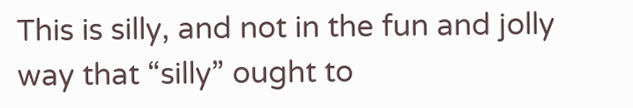This is silly, and not in the fun and jolly way that “silly” ought to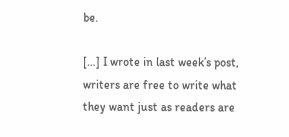be.

[…] I wrote in last week’s post, writers are free to write what they want just as readers are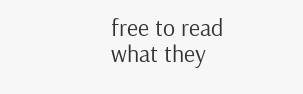free to read what they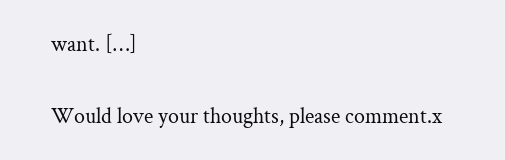want. […]

Would love your thoughts, please comment.x